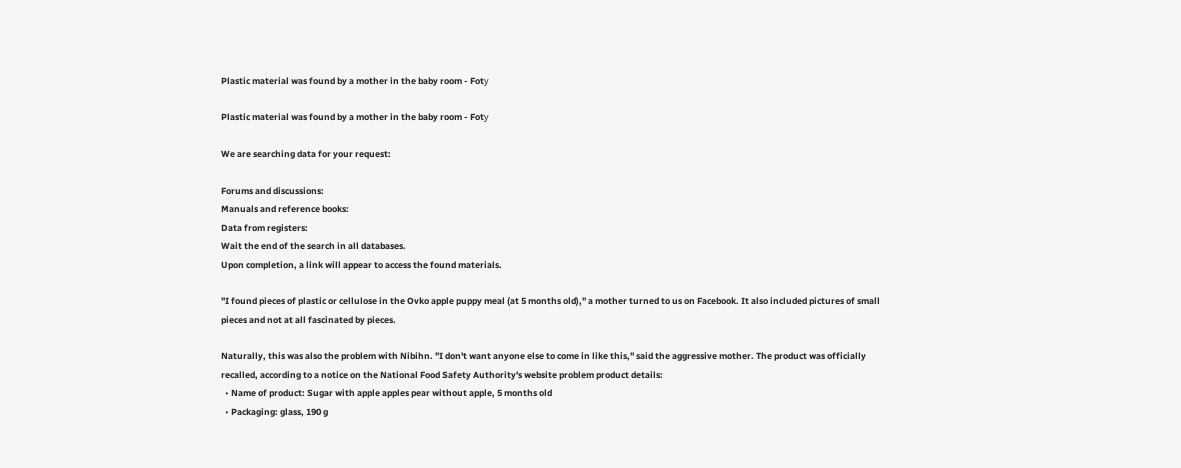Plastic material was found by a mother in the baby room - Fotу

Plastic material was found by a mother in the baby room - Fotу

We are searching data for your request:

Forums and discussions:
Manuals and reference books:
Data from registers:
Wait the end of the search in all databases.
Upon completion, a link will appear to access the found materials.

"I found pieces of plastic or cellulose in the Ovko apple puppy meal (at 5 months old)," a mother turned to us on Facebook. It also included pictures of small pieces and not at all fascinated by pieces.

Naturally, this was also the problem with Nibihn. "I don't want anyone else to come in like this," said the aggressive mother. The product was officially recalled, according to a notice on the National Food Safety Authority's website problem product details:
  • Name of product: Sugar with apple apples pear without apple, 5 months old
  • Packaging: glass, 190 g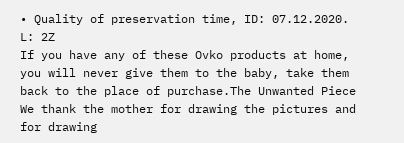• Quality of preservation time, ID: 07.12.2020. L: 2Z
If you have any of these Ovko products at home, you will never give them to the baby, take them back to the place of purchase.The Unwanted Piece We thank the mother for drawing the pictures and for drawing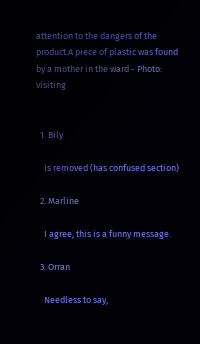attention to the dangers of the product.A piece of plastic was found by a mother in the ward - Photo: visiting


  1. Bily

    Is removed (has confused section)

  2. Marline

    I agree, this is a funny message.

  3. Orran

    Needless to say,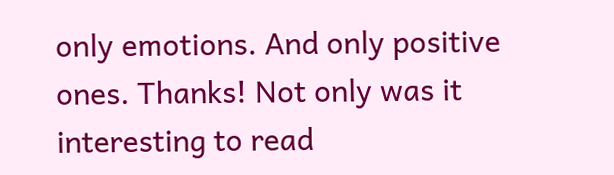only emotions. And only positive ones. Thanks! Not only was it interesting to read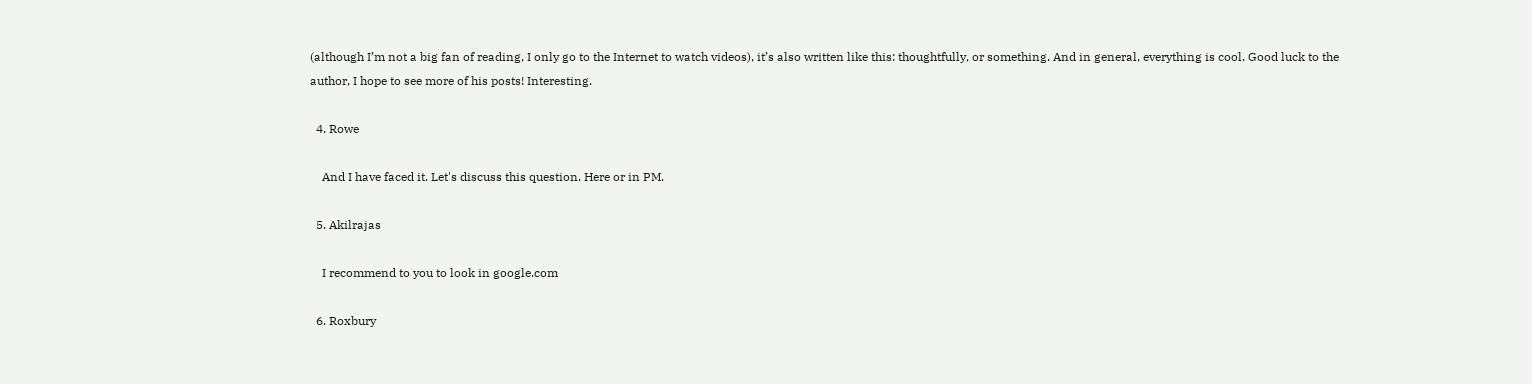(although I’m not a big fan of reading, I only go to the Internet to watch videos), it’s also written like this: thoughtfully, or something. And in general, everything is cool. Good luck to the author, I hope to see more of his posts! Interesting.

  4. Rowe

    And I have faced it. Let's discuss this question. Here or in PM.

  5. Akilrajas

    I recommend to you to look in google.com

  6. Roxbury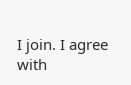I join. I agree with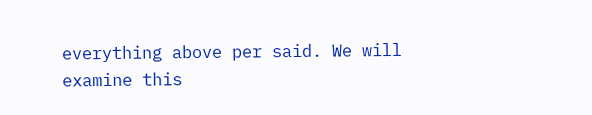everything above per said. We will examine this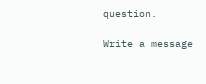question.

Write a message